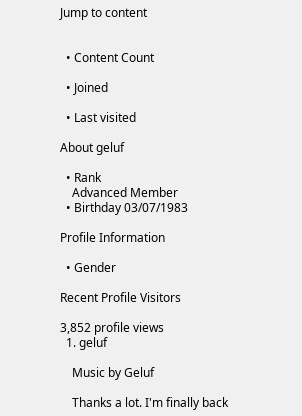Jump to content


  • Content Count

  • Joined

  • Last visited

About geluf

  • Rank
    Advanced Member
  • Birthday 03/07/1983

Profile Information

  • Gender

Recent Profile Visitors

3,852 profile views
  1. geluf

    Music by Geluf

    Thanks a lot. I'm finally back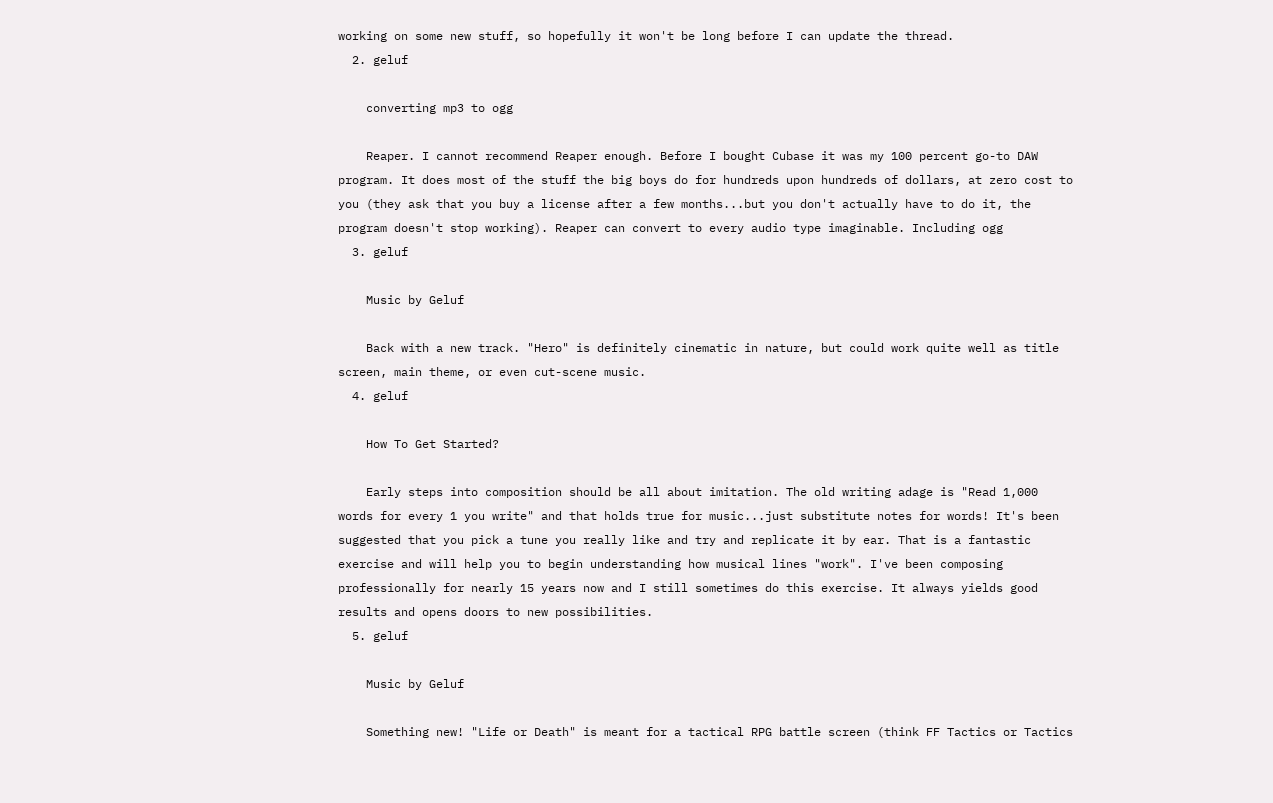working on some new stuff, so hopefully it won't be long before I can update the thread.
  2. geluf

    converting mp3 to ogg

    Reaper. I cannot recommend Reaper enough. Before I bought Cubase it was my 100 percent go-to DAW program. It does most of the stuff the big boys do for hundreds upon hundreds of dollars, at zero cost to you (they ask that you buy a license after a few months...but you don't actually have to do it, the program doesn't stop working). Reaper can convert to every audio type imaginable. Including ogg
  3. geluf

    Music by Geluf

    Back with a new track. "Hero" is definitely cinematic in nature, but could work quite well as title screen, main theme, or even cut-scene music.
  4. geluf

    How To Get Started?

    Early steps into composition should be all about imitation. The old writing adage is "Read 1,000 words for every 1 you write" and that holds true for music...just substitute notes for words! It's been suggested that you pick a tune you really like and try and replicate it by ear. That is a fantastic exercise and will help you to begin understanding how musical lines "work". I've been composing professionally for nearly 15 years now and I still sometimes do this exercise. It always yields good results and opens doors to new possibilities.
  5. geluf

    Music by Geluf

    Something new! "Life or Death" is meant for a tactical RPG battle screen (think FF Tactics or Tactics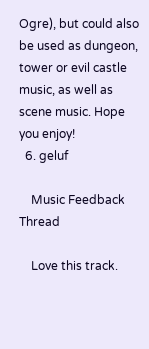Ogre), but could also be used as dungeon, tower or evil castle music, as well as scene music. Hope you enjoy!
  6. geluf

    Music Feedback Thread

    Love this track.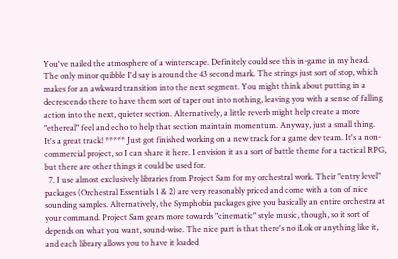You've nailed the atmosphere of a winterscape. Definitely could see this in-game in my head. The only minor quibble I'd say is around the 43 second mark. The strings just sort of stop, which makes for an awkward transition into the next segment. You might think about putting in a decrescendo there to have them sort of taper out into nothing, leaving you with a sense of falling action into the next, quieter section. Alternatively, a little reverb might help create a more "ethereal" feel and echo to help that section maintain momentum. Anyway, just a small thing. It's a great track! ***** Just got finished working on a new track for a game dev team. It's a non-commercial project, so I can share it here. I envision it as a sort of battle theme for a tactical RPG, but there are other things it could be used for.
  7. I use almost exclusively libraries from Project Sam for my orchestral work. Their "entry level" packages (Orchestral Essentials 1 & 2) are very reasonably priced and come with a ton of nice sounding samples. Alternatively, the Symphobia packages give you basically an entire orchestra at your command. Project Sam gears more towards "cinematic" style music, though, so it sort of depends on what you want, sound-wise. The nice part is that there's no iLok or anything like it, and each library allows you to have it loaded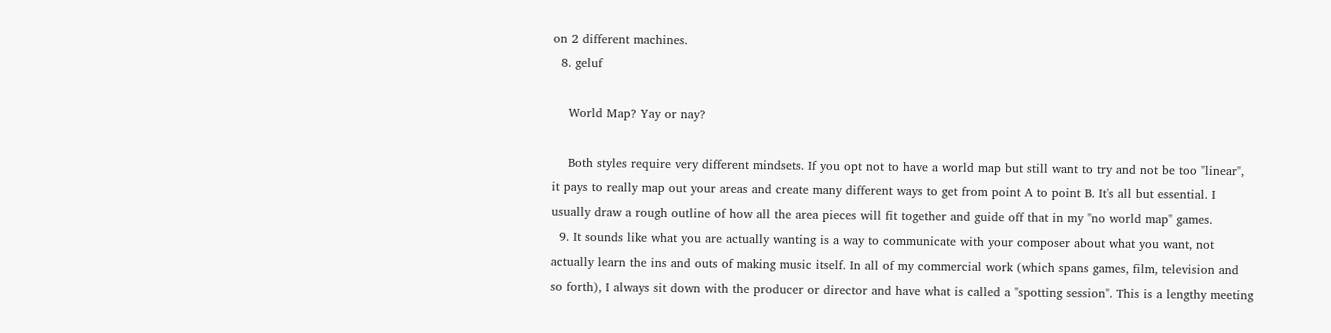on 2 different machines.
  8. geluf

    World Map? Yay or nay?

    Both styles require very different mindsets. If you opt not to have a world map but still want to try and not be too "linear", it pays to really map out your areas and create many different ways to get from point A to point B. It's all but essential. I usually draw a rough outline of how all the area pieces will fit together and guide off that in my "no world map" games.
  9. It sounds like what you are actually wanting is a way to communicate with your composer about what you want, not actually learn the ins and outs of making music itself. In all of my commercial work (which spans games, film, television and so forth), I always sit down with the producer or director and have what is called a "spotting session". This is a lengthy meeting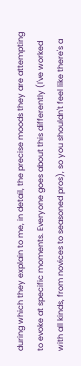during which they explain to me, in detail, the precise moods they are attempting to evoke at specific moments. Everyone goes about this differently (I've worked with all kinds, from novices to seasoned pros), so you shouldn't feel like there's a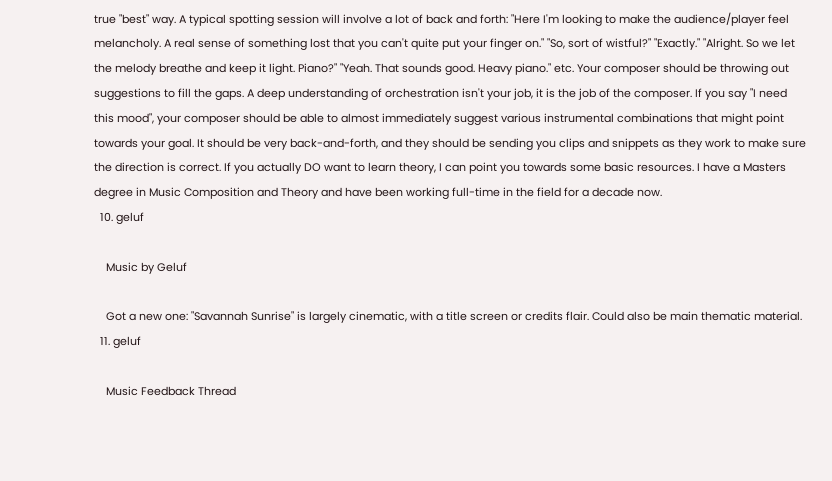true "best" way. A typical spotting session will involve a lot of back and forth: "Here I'm looking to make the audience/player feel melancholy. A real sense of something lost that you can't quite put your finger on." "So, sort of wistful?" "Exactly." "Alright. So we let the melody breathe and keep it light. Piano?" "Yeah. That sounds good. Heavy piano." etc. Your composer should be throwing out suggestions to fill the gaps. A deep understanding of orchestration isn't your job, it is the job of the composer. If you say "I need this mood", your composer should be able to almost immediately suggest various instrumental combinations that might point towards your goal. It should be very back-and-forth, and they should be sending you clips and snippets as they work to make sure the direction is correct. If you actually DO want to learn theory, I can point you towards some basic resources. I have a Masters degree in Music Composition and Theory and have been working full-time in the field for a decade now.
  10. geluf

    Music by Geluf

    Got a new one: "Savannah Sunrise" is largely cinematic, with a title screen or credits flair. Could also be main thematic material.
  11. geluf

    Music Feedback Thread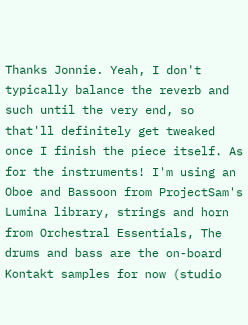Thanks Jonnie. Yeah, I don't typically balance the reverb and such until the very end, so that'll definitely get tweaked once I finish the piece itself. As for the instruments! I'm using an Oboe and Bassoon from ProjectSam's Lumina library, strings and horn from Orchestral Essentials, The drums and bass are the on-board Kontakt samples for now (studio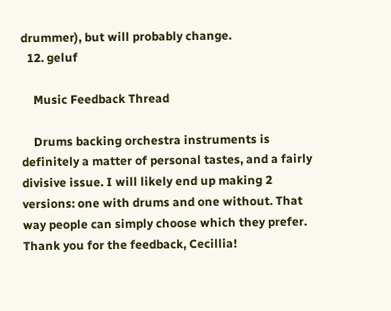drummer), but will probably change.
  12. geluf

    Music Feedback Thread

    Drums backing orchestra instruments is definitely a matter of personal tastes, and a fairly divisive issue. I will likely end up making 2 versions: one with drums and one without. That way people can simply choose which they prefer. Thank you for the feedback, Cecillia!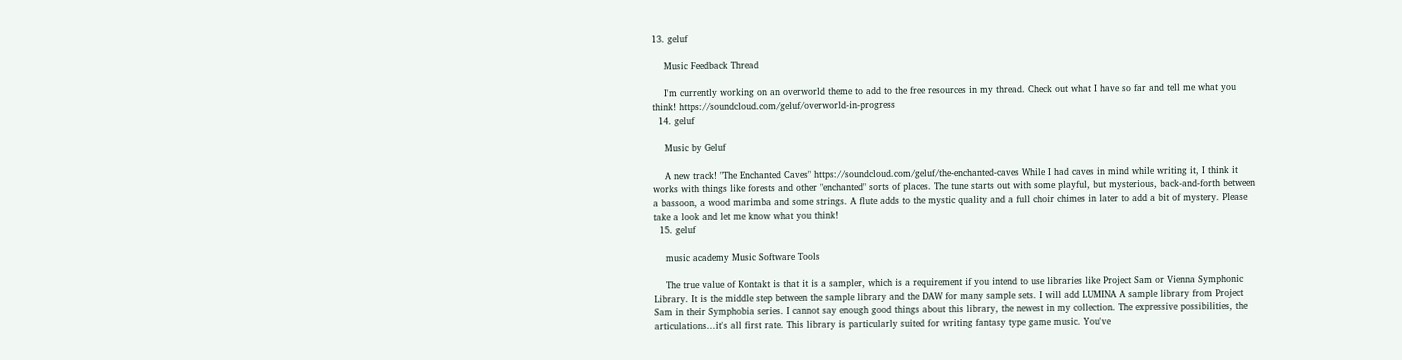13. geluf

    Music Feedback Thread

    I'm currently working on an overworld theme to add to the free resources in my thread. Check out what I have so far and tell me what you think! https://soundcloud.com/geluf/overworld-in-progress
  14. geluf

    Music by Geluf

    A new track! "The Enchanted Caves" https://soundcloud.com/geluf/the-enchanted-caves While I had caves in mind while writing it, I think it works with things like forests and other "enchanted" sorts of places. The tune starts out with some playful, but mysterious, back-and-forth between a bassoon, a wood marimba and some strings. A flute adds to the mystic quality and a full choir chimes in later to add a bit of mystery. Please take a look and let me know what you think!
  15. geluf

    music academy Music Software Tools

    The true value of Kontakt is that it is a sampler, which is a requirement if you intend to use libraries like Project Sam or Vienna Symphonic Library. It is the middle step between the sample library and the DAW for many sample sets. I will add LUMINA A sample library from Project Sam in their Symphobia series. I cannot say enough good things about this library, the newest in my collection. The expressive possibilities, the articulations...it's all first rate. This library is particularly suited for writing fantasy type game music. You've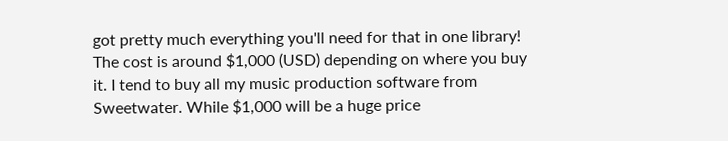got pretty much everything you'll need for that in one library! The cost is around $1,000 (USD) depending on where you buy it. I tend to buy all my music production software from Sweetwater. While $1,000 will be a huge price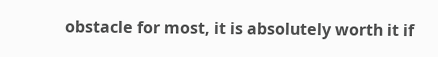obstacle for most, it is absolutely worth it if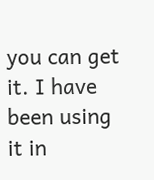you can get it. I have been using it in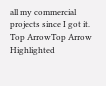all my commercial projects since I got it.
Top ArrowTop Arrow Highlighted